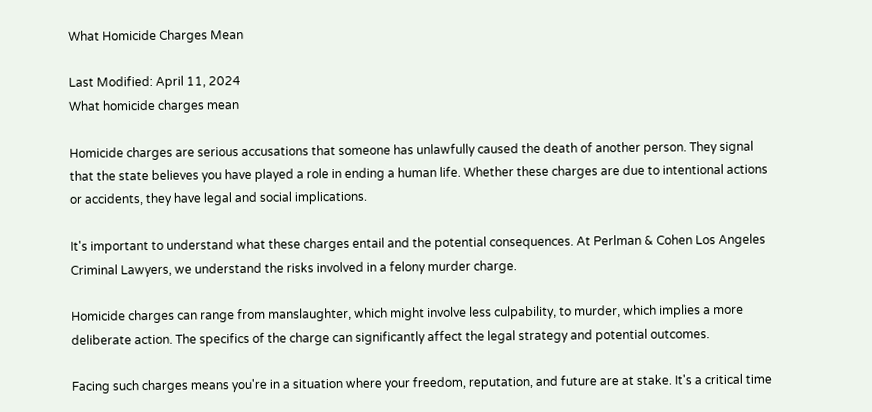What Homicide Charges Mean

Last Modified: April 11, 2024
What homicide charges mean

Homicide charges are serious accusations that someone has unlawfully caused the death of another person. They signal that the state believes you have played a role in ending a human life. Whether these charges are due to intentional actions or accidents, they have legal and social implications.

It's important to understand what these charges entail and the potential consequences. At Perlman & Cohen Los Angeles Criminal Lawyers, we understand the risks involved in a felony murder charge.

Homicide charges can range from manslaughter, which might involve less culpability, to murder, which implies a more deliberate action. The specifics of the charge can significantly affect the legal strategy and potential outcomes.

Facing such charges means you're in a situation where your freedom, reputation, and future are at stake. It's a critical time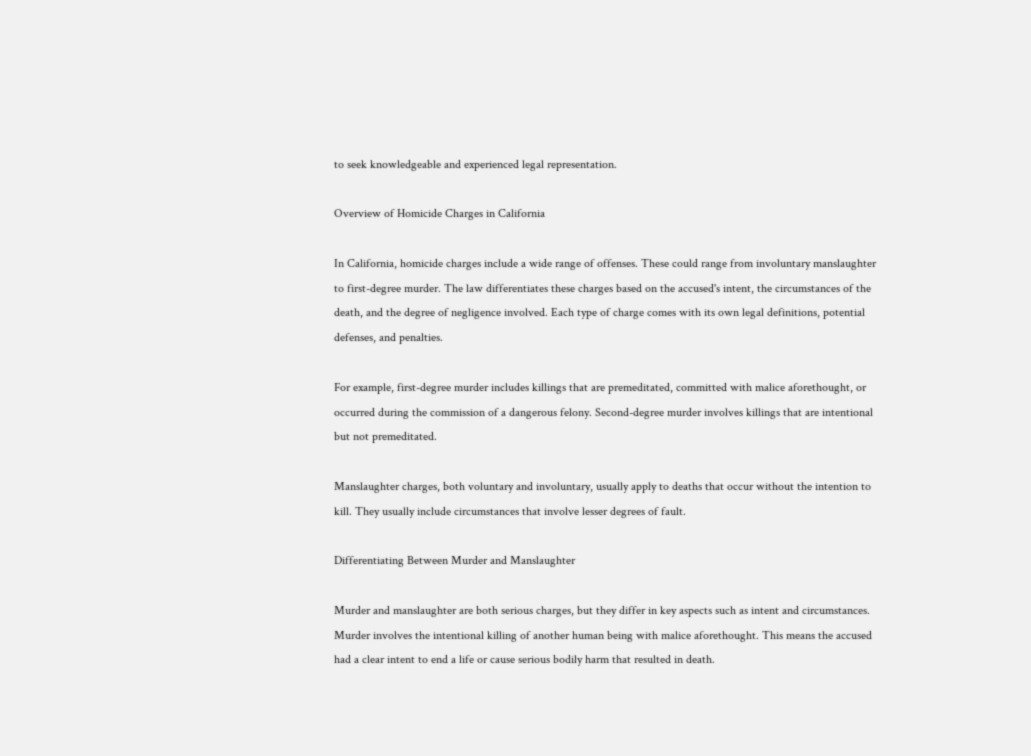to seek knowledgeable and experienced legal representation.

Overview of Homicide Charges in California

In California, homicide charges include a wide range of offenses. These could range from involuntary manslaughter to first-degree murder. The law differentiates these charges based on the accused's intent, the circumstances of the death, and the degree of negligence involved. Each type of charge comes with its own legal definitions, potential defenses, and penalties.

For example, first-degree murder includes killings that are premeditated, committed with malice aforethought, or occurred during the commission of a dangerous felony. Second-degree murder involves killings that are intentional but not premeditated.

Manslaughter charges, both voluntary and involuntary, usually apply to deaths that occur without the intention to kill. They usually include circumstances that involve lesser degrees of fault.

Differentiating Between Murder and Manslaughter

Murder and manslaughter are both serious charges, but they differ in key aspects such as intent and circumstances. Murder involves the intentional killing of another human being with malice aforethought. This means the accused had a clear intent to end a life or cause serious bodily harm that resulted in death.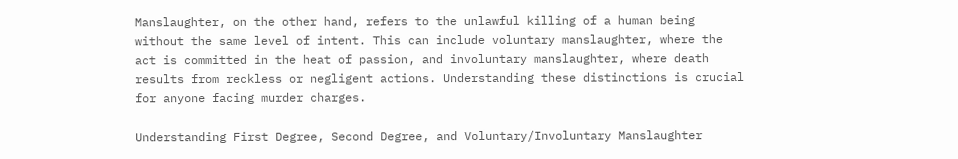Manslaughter, on the other hand, refers to the unlawful killing of a human being without the same level of intent. This can include voluntary manslaughter, where the act is committed in the heat of passion, and involuntary manslaughter, where death results from reckless or negligent actions. Understanding these distinctions is crucial for anyone facing murder charges.

Understanding First Degree, Second Degree, and Voluntary/Involuntary Manslaughter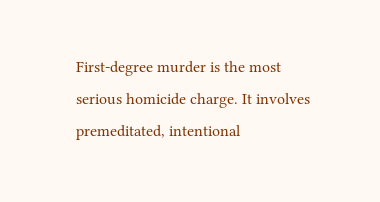First-degree murder is the most serious homicide charge. It involves premeditated, intentional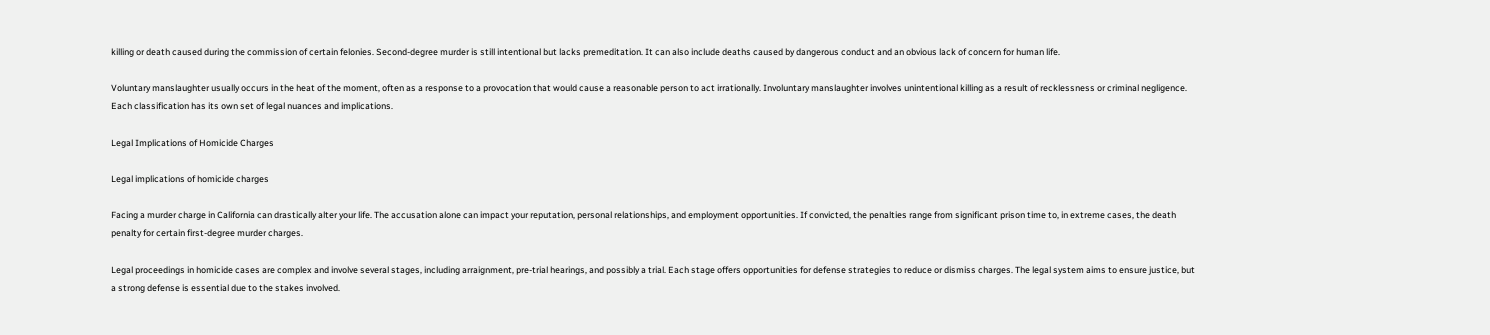killing or death caused during the commission of certain felonies. Second-degree murder is still intentional but lacks premeditation. It can also include deaths caused by dangerous conduct and an obvious lack of concern for human life.

Voluntary manslaughter usually occurs in the heat of the moment, often as a response to a provocation that would cause a reasonable person to act irrationally. Involuntary manslaughter involves unintentional killing as a result of recklessness or criminal negligence. Each classification has its own set of legal nuances and implications.

Legal Implications of Homicide Charges

Legal implications of homicide charges

Facing a murder charge in California can drastically alter your life. The accusation alone can impact your reputation, personal relationships, and employment opportunities. If convicted, the penalties range from significant prison time to, in extreme cases, the death penalty for certain first-degree murder charges.

Legal proceedings in homicide cases are complex and involve several stages, including arraignment, pre-trial hearings, and possibly a trial. Each stage offers opportunities for defense strategies to reduce or dismiss charges. The legal system aims to ensure justice, but a strong defense is essential due to the stakes involved.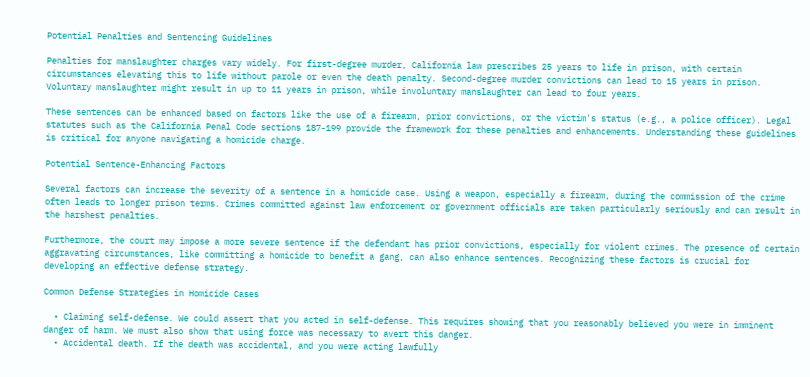Potential Penalties and Sentencing Guidelines

Penalties for manslaughter charges vary widely. For first-degree murder, California law prescribes 25 years to life in prison, with certain circumstances elevating this to life without parole or even the death penalty. Second-degree murder convictions can lead to 15 years in prison. Voluntary manslaughter might result in up to 11 years in prison, while involuntary manslaughter can lead to four years.

These sentences can be enhanced based on factors like the use of a firearm, prior convictions, or the victim's status (e.g., a police officer). Legal statutes such as the California Penal Code sections 187-199 provide the framework for these penalties and enhancements. Understanding these guidelines is critical for anyone navigating a homicide charge.

Potential Sentence-Enhancing Factors

Several factors can increase the severity of a sentence in a homicide case. Using a weapon, especially a firearm, during the commission of the crime often leads to longer prison terms. Crimes committed against law enforcement or government officials are taken particularly seriously and can result in the harshest penalties.

Furthermore, the court may impose a more severe sentence if the defendant has prior convictions, especially for violent crimes. The presence of certain aggravating circumstances, like committing a homicide to benefit a gang, can also enhance sentences. Recognizing these factors is crucial for developing an effective defense strategy.

Common Defense Strategies in Homicide Cases

  • Claiming self-defense. We could assert that you acted in self-defense. This requires showing that you reasonably believed you were in imminent danger of harm. We must also show that using force was necessary to avert this danger.
  • Accidental death. If the death was accidental, and you were acting lawfully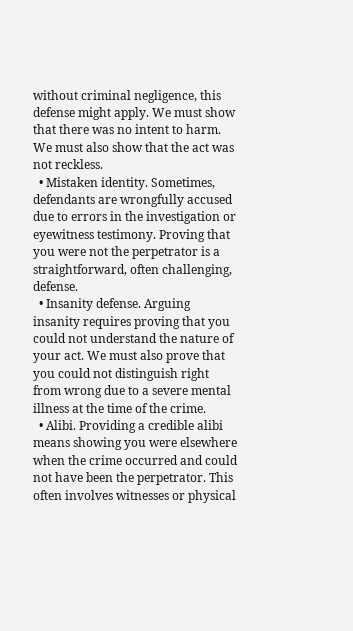without criminal negligence, this defense might apply. We must show that there was no intent to harm. We must also show that the act was not reckless.
  • Mistaken identity. Sometimes, defendants are wrongfully accused due to errors in the investigation or eyewitness testimony. Proving that you were not the perpetrator is a straightforward, often challenging, defense.
  • Insanity defense. Arguing insanity requires proving that you could not understand the nature of your act. We must also prove that you could not distinguish right from wrong due to a severe mental illness at the time of the crime.
  • Alibi. Providing a credible alibi means showing you were elsewhere when the crime occurred and could not have been the perpetrator. This often involves witnesses or physical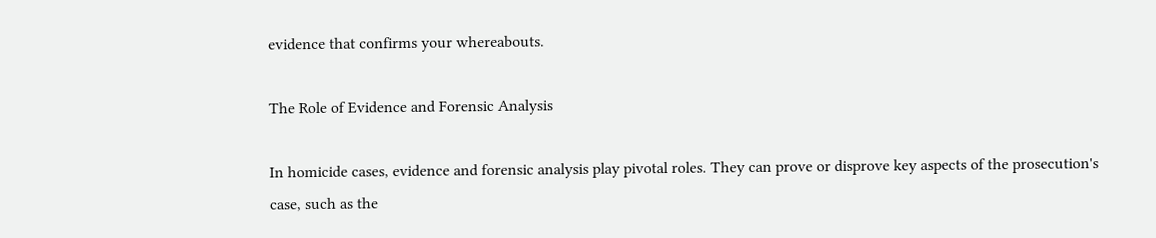evidence that confirms your whereabouts.

The Role of Evidence and Forensic Analysis

In homicide cases, evidence and forensic analysis play pivotal roles. They can prove or disprove key aspects of the prosecution's case, such as the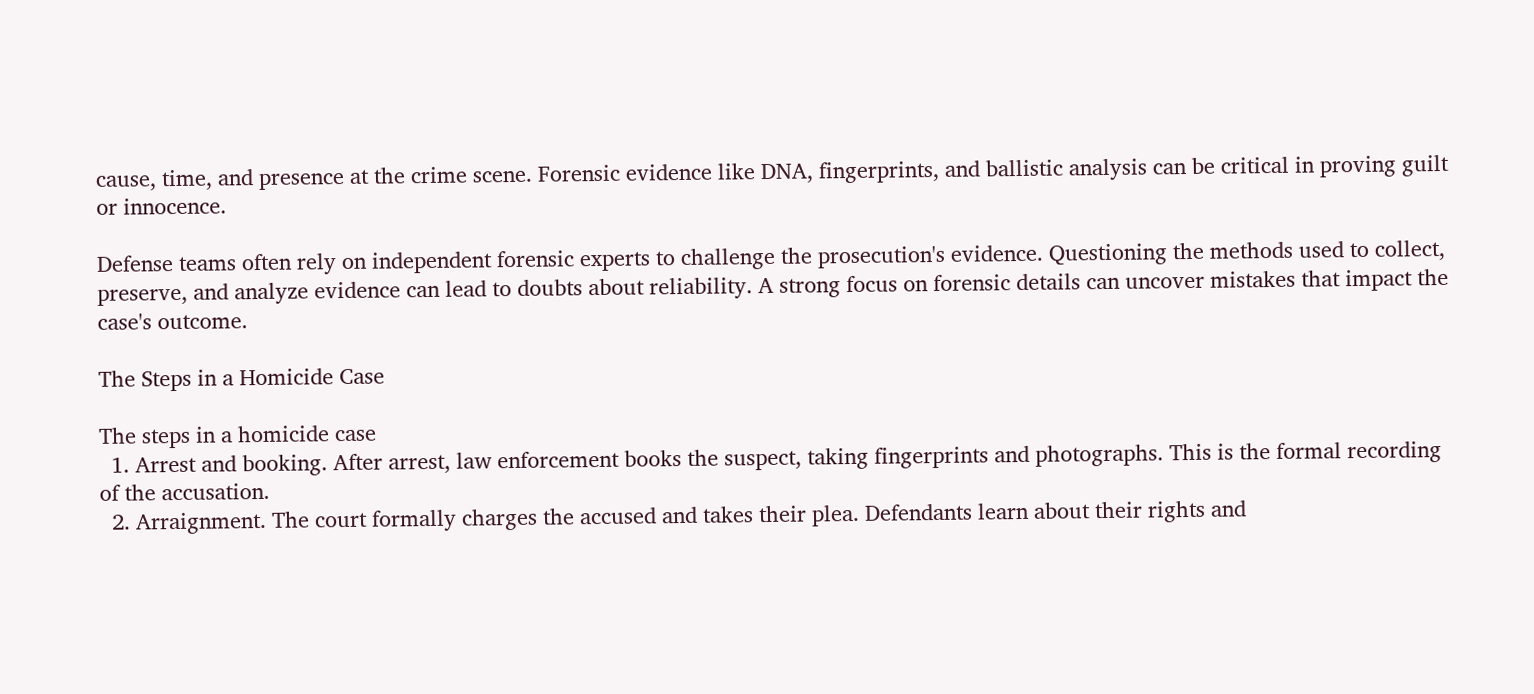cause, time, and presence at the crime scene. Forensic evidence like DNA, fingerprints, and ballistic analysis can be critical in proving guilt or innocence.

Defense teams often rely on independent forensic experts to challenge the prosecution's evidence. Questioning the methods used to collect, preserve, and analyze evidence can lead to doubts about reliability. A strong focus on forensic details can uncover mistakes that impact the case's outcome.

The Steps in a Homicide Case

The steps in a homicide case
  1. Arrest and booking. After arrest, law enforcement books the suspect, taking fingerprints and photographs. This is the formal recording of the accusation.
  2. Arraignment. The court formally charges the accused and takes their plea. Defendants learn about their rights and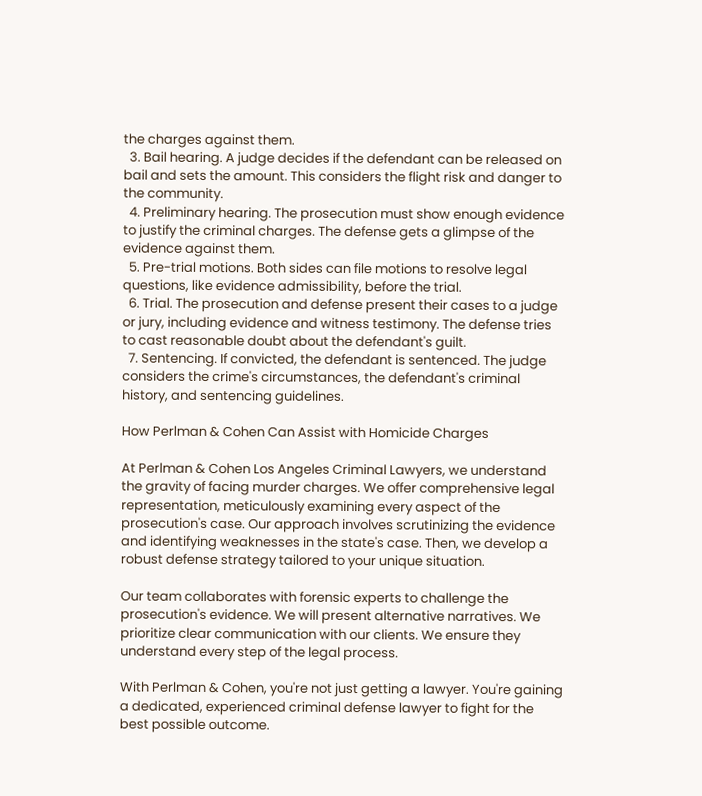the charges against them.
  3. Bail hearing. A judge decides if the defendant can be released on bail and sets the amount. This considers the flight risk and danger to the community.
  4. Preliminary hearing. The prosecution must show enough evidence to justify the criminal charges. The defense gets a glimpse of the evidence against them.
  5. Pre-trial motions. Both sides can file motions to resolve legal questions, like evidence admissibility, before the trial.
  6. Trial. The prosecution and defense present their cases to a judge or jury, including evidence and witness testimony. The defense tries to cast reasonable doubt about the defendant's guilt.
  7. Sentencing. If convicted, the defendant is sentenced. The judge considers the crime's circumstances, the defendant's criminal history, and sentencing guidelines.

How Perlman & Cohen Can Assist with Homicide Charges

At Perlman & Cohen Los Angeles Criminal Lawyers, we understand the gravity of facing murder charges. We offer comprehensive legal representation, meticulously examining every aspect of the prosecution's case. Our approach involves scrutinizing the evidence and identifying weaknesses in the state's case. Then, we develop a robust defense strategy tailored to your unique situation.

Our team collaborates with forensic experts to challenge the prosecution's evidence. We will present alternative narratives. We prioritize clear communication with our clients. We ensure they understand every step of the legal process.

With Perlman & Cohen, you're not just getting a lawyer. You're gaining a dedicated, experienced criminal defense lawyer to fight for the best possible outcome.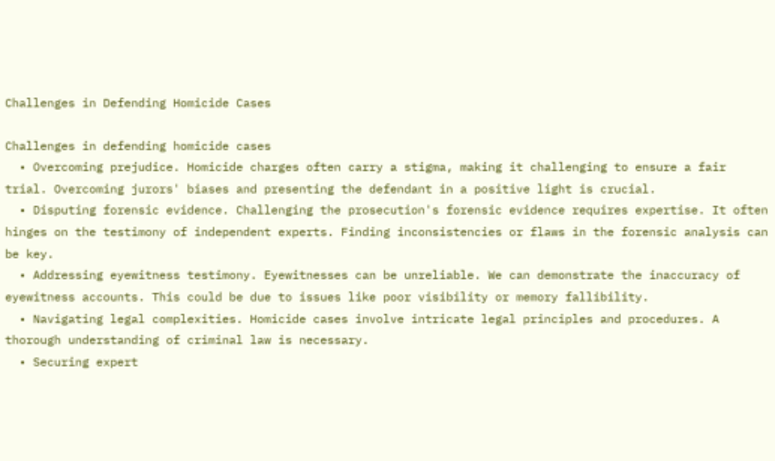Challenges in Defending Homicide Cases

Challenges in defending homicide cases
  • Overcoming prejudice. Homicide charges often carry a stigma, making it challenging to ensure a fair trial. Overcoming jurors' biases and presenting the defendant in a positive light is crucial.
  • Disputing forensic evidence. Challenging the prosecution's forensic evidence requires expertise. It often hinges on the testimony of independent experts. Finding inconsistencies or flaws in the forensic analysis can be key.
  • Addressing eyewitness testimony. Eyewitnesses can be unreliable. We can demonstrate the inaccuracy of eyewitness accounts. This could be due to issues like poor visibility or memory fallibility.
  • Navigating legal complexities. Homicide cases involve intricate legal principles and procedures. A thorough understanding of criminal law is necessary.
  • Securing expert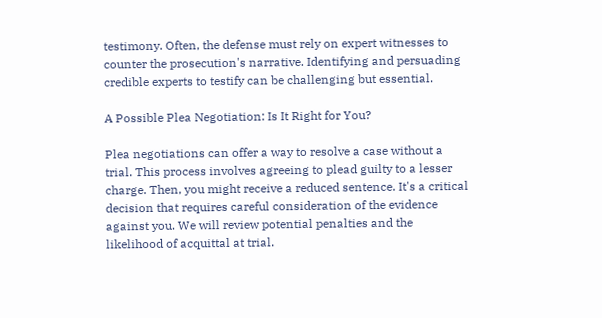testimony. Often, the defense must rely on expert witnesses to counter the prosecution's narrative. Identifying and persuading credible experts to testify can be challenging but essential.

A Possible Plea Negotiation: Is It Right for You?

Plea negotiations can offer a way to resolve a case without a trial. This process involves agreeing to plead guilty to a lesser charge. Then, you might receive a reduced sentence. It's a critical decision that requires careful consideration of the evidence against you. We will review potential penalties and the likelihood of acquittal at trial.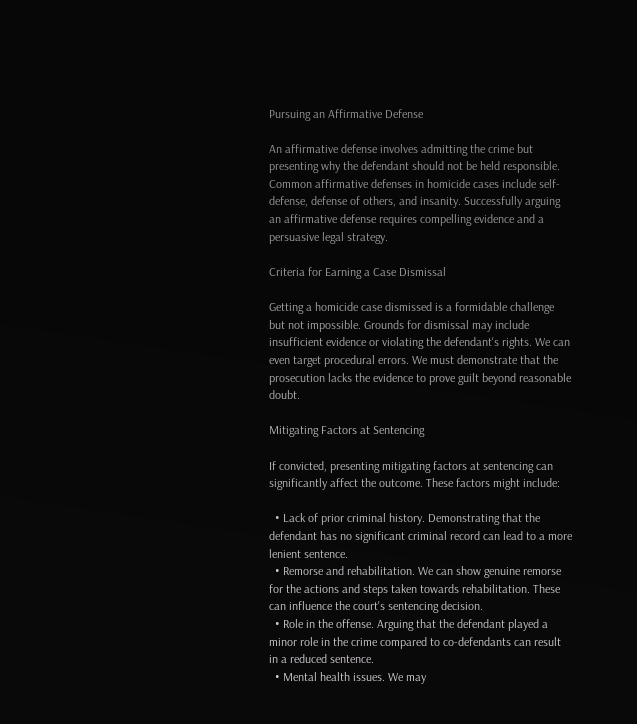Pursuing an Affirmative Defense

An affirmative defense involves admitting the crime but presenting why the defendant should not be held responsible. Common affirmative defenses in homicide cases include self-defense, defense of others, and insanity. Successfully arguing an affirmative defense requires compelling evidence and a persuasive legal strategy.

Criteria for Earning a Case Dismissal

Getting a homicide case dismissed is a formidable challenge but not impossible. Grounds for dismissal may include insufficient evidence or violating the defendant's rights. We can even target procedural errors. We must demonstrate that the prosecution lacks the evidence to prove guilt beyond reasonable doubt.

Mitigating Factors at Sentencing

If convicted, presenting mitigating factors at sentencing can significantly affect the outcome. These factors might include:

  • Lack of prior criminal history. Demonstrating that the defendant has no significant criminal record can lead to a more lenient sentence.
  • Remorse and rehabilitation. We can show genuine remorse for the actions and steps taken towards rehabilitation. These can influence the court's sentencing decision.
  • Role in the offense. Arguing that the defendant played a minor role in the crime compared to co-defendants can result in a reduced sentence.
  • Mental health issues. We may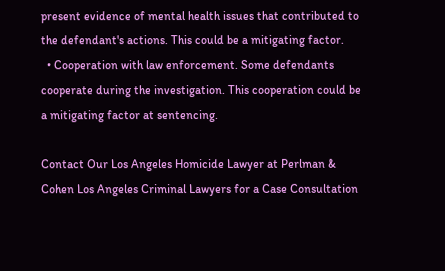present evidence of mental health issues that contributed to the defendant's actions. This could be a mitigating factor.
  • Cooperation with law enforcement. Some defendants cooperate during the investigation. This cooperation could be a mitigating factor at sentencing.

Contact Our Los Angeles Homicide Lawyer at Perlman & Cohen Los Angeles Criminal Lawyers for a Case Consultation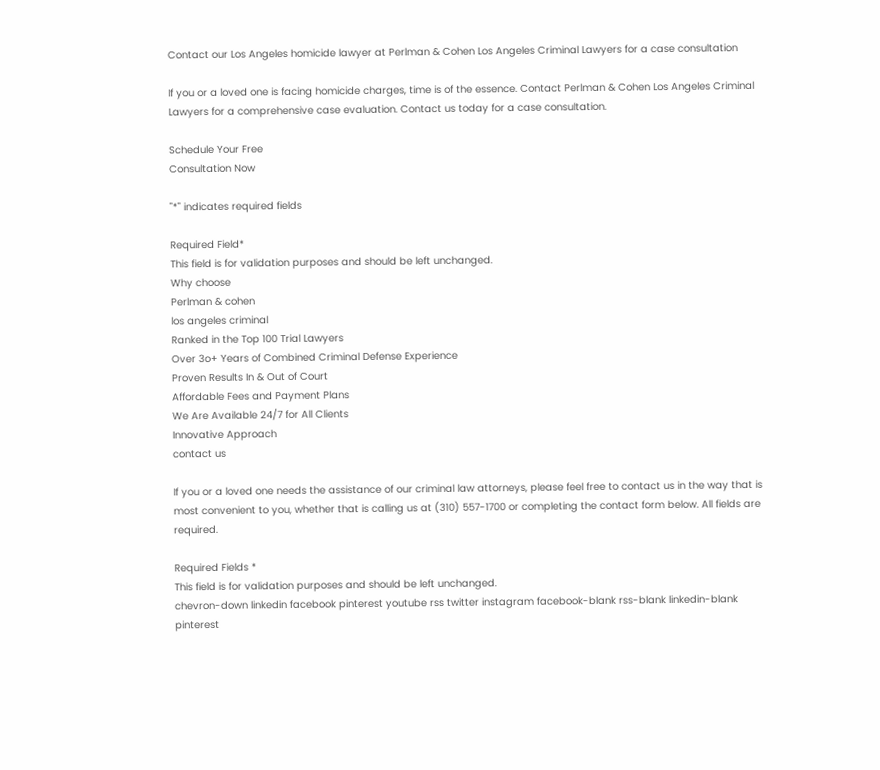Contact our Los Angeles homicide lawyer at Perlman & Cohen Los Angeles Criminal Lawyers for a case consultation

If you or a loved one is facing homicide charges, time is of the essence. Contact Perlman & Cohen Los Angeles Criminal Lawyers for a comprehensive case evaluation. Contact us today for a case consultation.

Schedule Your Free
Consultation Now

"*" indicates required fields

Required Field*
This field is for validation purposes and should be left unchanged.
Why choose
Perlman & cohen
los angeles criminal
Ranked in the Top 100 Trial Lawyers
Over 3o+ Years of Combined Criminal Defense Experience
Proven Results In & Out of Court
Affordable Fees and Payment Plans
We Are Available 24/7 for All Clients
Innovative Approach
contact us

If you or a loved one needs the assistance of our criminal law attorneys, please feel free to contact us in the way that is most convenient to you, whether that is calling us at (310) 557-1700 or completing the contact form below. All fields are required.

Required Fields *
This field is for validation purposes and should be left unchanged.
chevron-down linkedin facebook pinterest youtube rss twitter instagram facebook-blank rss-blank linkedin-blank pinterest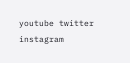youtube twitter instagram